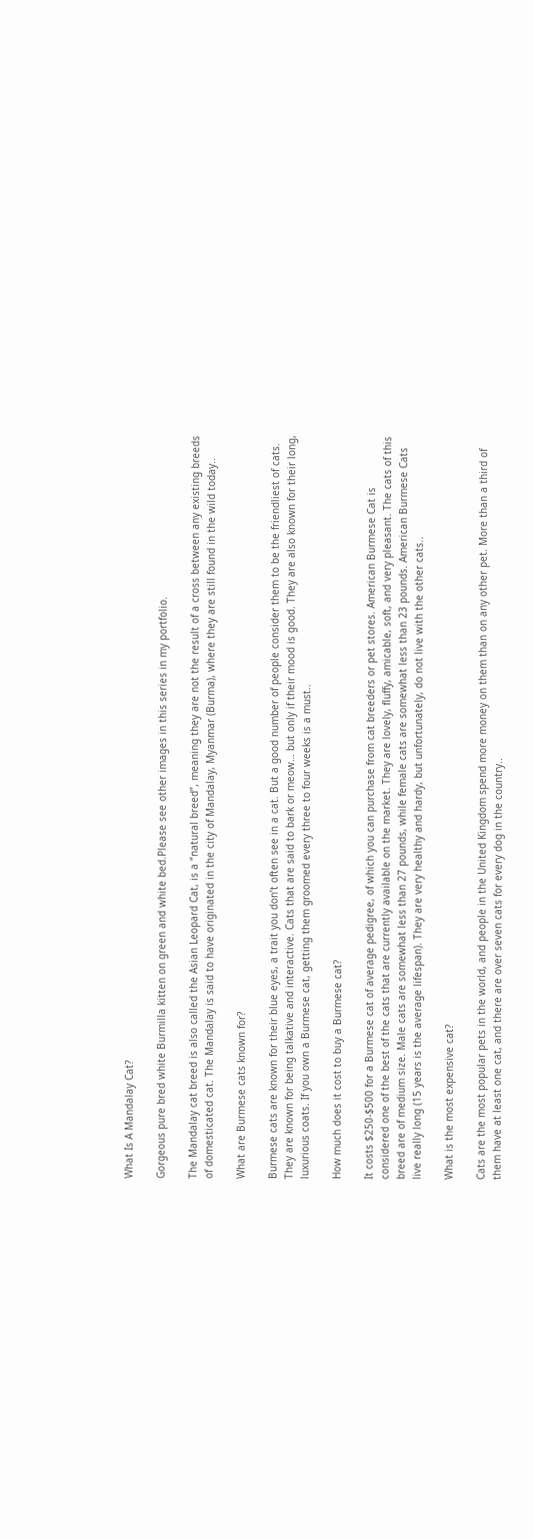What Is A Mandalay Cat?

Gorgeous pure bred white Burmilla kitten on green and white bed.Please see other images in this series in my portfolio.

The Mandalay cat breed is also called the Asian Leopard Cat, is a “natural breed”, meaning they are not the result of a cross between any existing breeds of domesticated cat. The Mandalay is said to have originated in the city of Mandalay, Myanmar (Burma), where they are still found in the wild today..

What are Burmese cats known for?

Burmese cats are known for their blue eyes, a trait you don’t often see in a cat. But a good number of people consider them to be the friendliest of cats. They are known for being talkative and interactive. Cats that are said to bark or meow… but only if their mood is good. They are also known for their long, luxurious coats. If you own a Burmese cat, getting them groomed every three to four weeks is a must..

How much does it cost to buy a Burmese cat?

It costs $250-$500 for a Burmese cat of average pedigree, of which you can purchase from cat breeders or pet stores. American Burmese Cat is considered one of the best of the cats that are currently available on the market. They are lovely, fluffy, amicable, soft, and very pleasant. The cats of this breed are of medium size. Male cats are somewhat less than 27 pounds, while female cats are somewhat less than 23 pounds. American Burmese Cats live really long (15 years is the average lifespan). They are very healthy and hardy, but unfortunately, do not live with the other cats..

What is the most expensive cat?

Cats are the most popular pets in the world, and people in the United Kingdom spend more money on them than on any other pet. More than a third of them have at least one cat, and there are over seven cats for every dog in the country..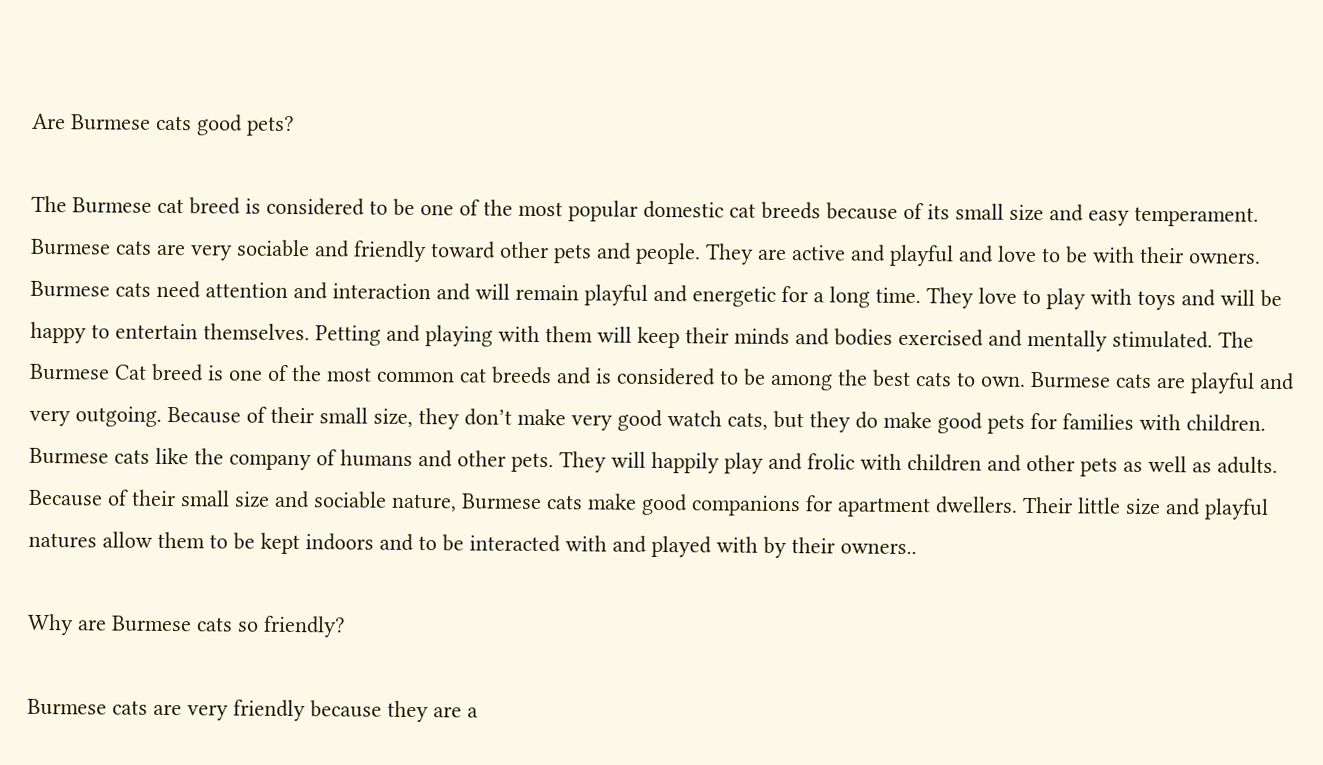Are Burmese cats good pets?

The Burmese cat breed is considered to be one of the most popular domestic cat breeds because of its small size and easy temperament. Burmese cats are very sociable and friendly toward other pets and people. They are active and playful and love to be with their owners. Burmese cats need attention and interaction and will remain playful and energetic for a long time. They love to play with toys and will be happy to entertain themselves. Petting and playing with them will keep their minds and bodies exercised and mentally stimulated. The Burmese Cat breed is one of the most common cat breeds and is considered to be among the best cats to own. Burmese cats are playful and very outgoing. Because of their small size, they don’t make very good watch cats, but they do make good pets for families with children. Burmese cats like the company of humans and other pets. They will happily play and frolic with children and other pets as well as adults. Because of their small size and sociable nature, Burmese cats make good companions for apartment dwellers. Their little size and playful natures allow them to be kept indoors and to be interacted with and played with by their owners..

Why are Burmese cats so friendly?

Burmese cats are very friendly because they are a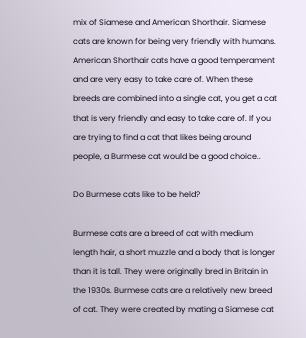mix of Siamese and American Shorthair. Siamese cats are known for being very friendly with humans. American Shorthair cats have a good temperament and are very easy to take care of. When these breeds are combined into a single cat, you get a cat that is very friendly and easy to take care of. If you are trying to find a cat that likes being around people, a Burmese cat would be a good choice..

Do Burmese cats like to be held?

Burmese cats are a breed of cat with medium length hair, a short muzzle and a body that is longer than it is tall. They were originally bred in Britain in the 1930s. Burmese cats are a relatively new breed of cat. They were created by mating a Siamese cat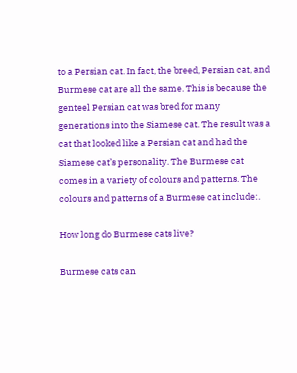to a Persian cat. In fact, the breed, Persian cat, and Burmese cat are all the same. This is because the genteel Persian cat was bred for many generations into the Siamese cat. The result was a cat that looked like a Persian cat and had the Siamese cat’s personality. The Burmese cat comes in a variety of colours and patterns. The colours and patterns of a Burmese cat include:.

How long do Burmese cats live?

Burmese cats can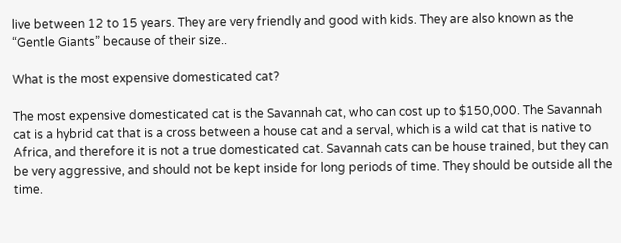live between 12 to 15 years. They are very friendly and good with kids. They are also known as the “Gentle Giants” because of their size..

What is the most expensive domesticated cat?

The most expensive domesticated cat is the Savannah cat, who can cost up to $150,000. The Savannah cat is a hybrid cat that is a cross between a house cat and a serval, which is a wild cat that is native to Africa, and therefore it is not a true domesticated cat. Savannah cats can be house trained, but they can be very aggressive, and should not be kept inside for long periods of time. They should be outside all the time.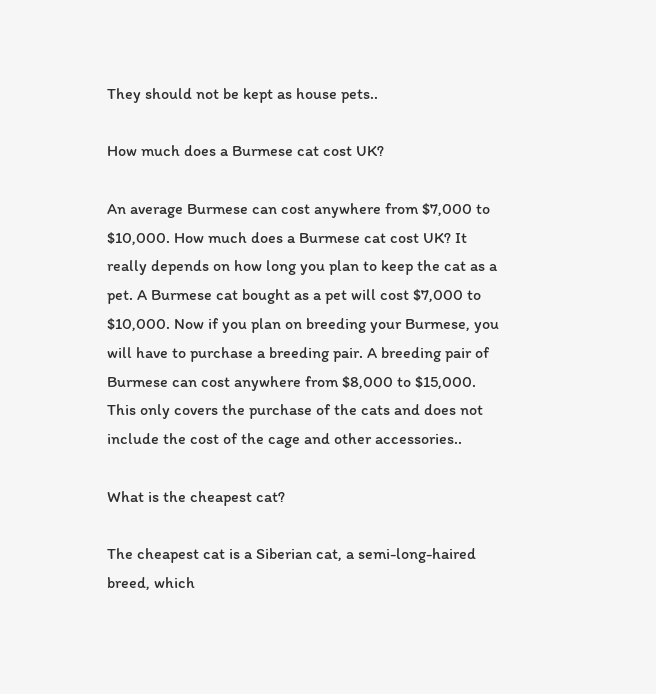They should not be kept as house pets..

How much does a Burmese cat cost UK?

An average Burmese can cost anywhere from $7,000 to $10,000. How much does a Burmese cat cost UK? It really depends on how long you plan to keep the cat as a pet. A Burmese cat bought as a pet will cost $7,000 to $10,000. Now if you plan on breeding your Burmese, you will have to purchase a breeding pair. A breeding pair of Burmese can cost anywhere from $8,000 to $15,000. This only covers the purchase of the cats and does not include the cost of the cage and other accessories..

What is the cheapest cat?

The cheapest cat is a Siberian cat, a semi-long-haired breed, which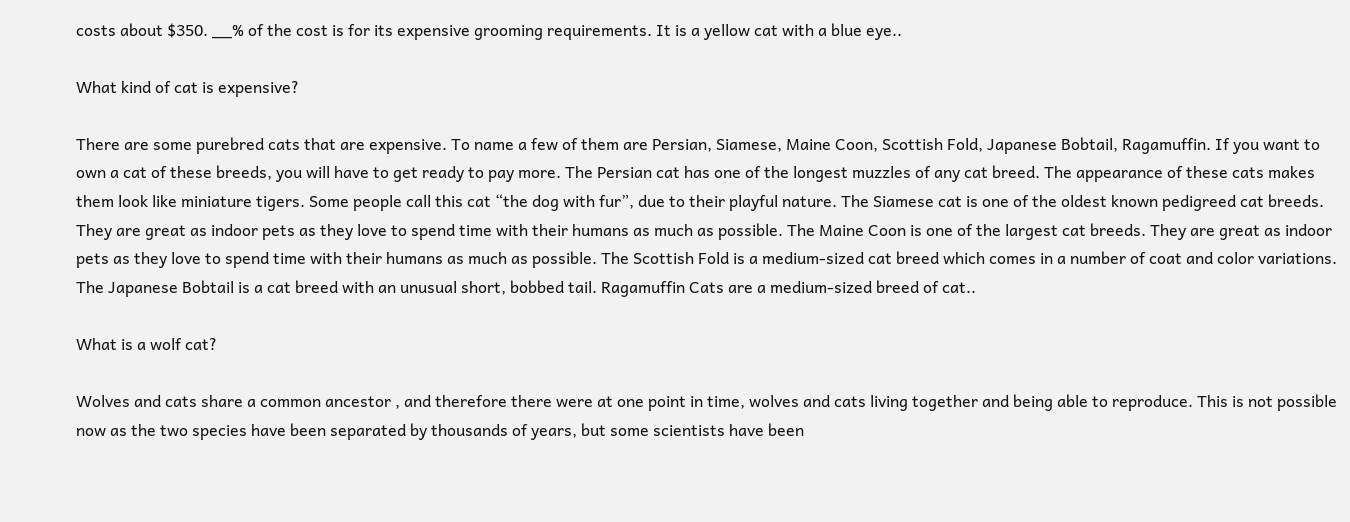costs about $350. __% of the cost is for its expensive grooming requirements. It is a yellow cat with a blue eye..

What kind of cat is expensive?

There are some purebred cats that are expensive. To name a few of them are Persian, Siamese, Maine Coon, Scottish Fold, Japanese Bobtail, Ragamuffin. If you want to own a cat of these breeds, you will have to get ready to pay more. The Persian cat has one of the longest muzzles of any cat breed. The appearance of these cats makes them look like miniature tigers. Some people call this cat “the dog with fur”, due to their playful nature. The Siamese cat is one of the oldest known pedigreed cat breeds. They are great as indoor pets as they love to spend time with their humans as much as possible. The Maine Coon is one of the largest cat breeds. They are great as indoor pets as they love to spend time with their humans as much as possible. The Scottish Fold is a medium-sized cat breed which comes in a number of coat and color variations. The Japanese Bobtail is a cat breed with an unusual short, bobbed tail. Ragamuffin Cats are a medium-sized breed of cat..

What is a wolf cat?

Wolves and cats share a common ancestor , and therefore there were at one point in time, wolves and cats living together and being able to reproduce. This is not possible now as the two species have been separated by thousands of years, but some scientists have been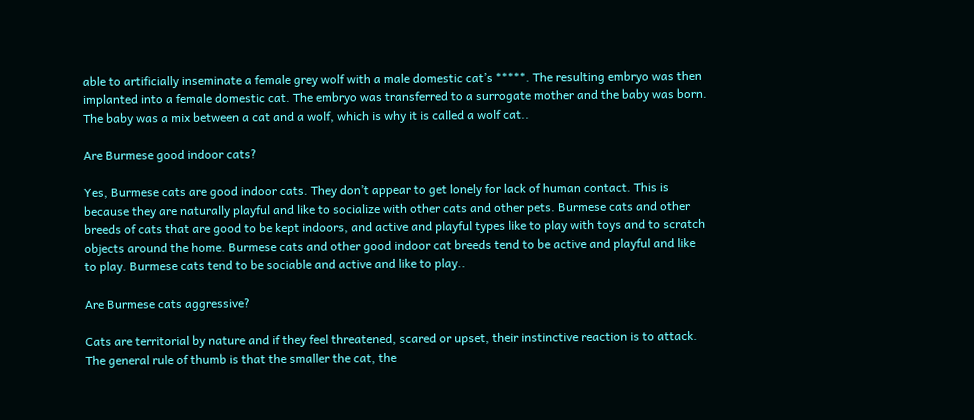able to artificially inseminate a female grey wolf with a male domestic cat’s *****. The resulting embryo was then implanted into a female domestic cat. The embryo was transferred to a surrogate mother and the baby was born. The baby was a mix between a cat and a wolf, which is why it is called a wolf cat..

Are Burmese good indoor cats?

Yes, Burmese cats are good indoor cats. They don’t appear to get lonely for lack of human contact. This is because they are naturally playful and like to socialize with other cats and other pets. Burmese cats and other breeds of cats that are good to be kept indoors, and active and playful types like to play with toys and to scratch objects around the home. Burmese cats and other good indoor cat breeds tend to be active and playful and like to play. Burmese cats tend to be sociable and active and like to play..

Are Burmese cats aggressive?

Cats are territorial by nature and if they feel threatened, scared or upset, their instinctive reaction is to attack. The general rule of thumb is that the smaller the cat, the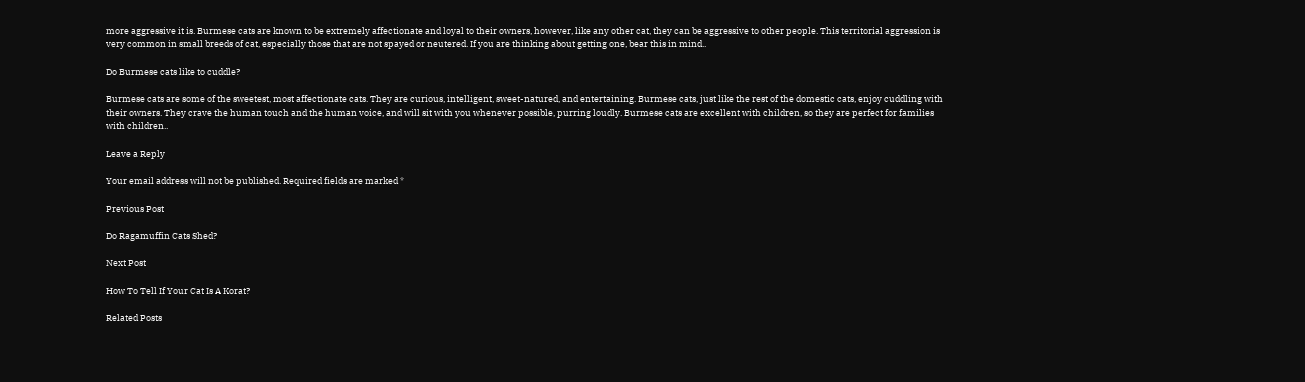more aggressive it is. Burmese cats are known to be extremely affectionate and loyal to their owners, however, like any other cat, they can be aggressive to other people. This territorial aggression is very common in small breeds of cat, especially those that are not spayed or neutered. If you are thinking about getting one, bear this in mind..

Do Burmese cats like to cuddle?

Burmese cats are some of the sweetest, most affectionate cats. They are curious, intelligent, sweet-natured, and entertaining. Burmese cats, just like the rest of the domestic cats, enjoy cuddling with their owners. They crave the human touch and the human voice, and will sit with you whenever possible, purring loudly. Burmese cats are excellent with children, so they are perfect for families with children..

Leave a Reply

Your email address will not be published. Required fields are marked *

Previous Post

Do Ragamuffin Cats Shed?

Next Post

How To Tell If Your Cat Is A Korat?

Related Posts